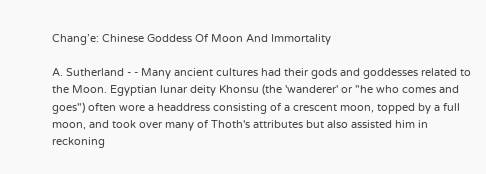Chang’e: Chinese Goddess Of Moon And Immortality

A. Sutherland - - Many ancient cultures had their gods and goddesses related to the Moon. Egyptian lunar deity Khonsu (the 'wanderer' or "he who comes and goes") often wore a headdress consisting of a crescent moon, topped by a full moon, and took over many of Thoth's attributes but also assisted him in reckoning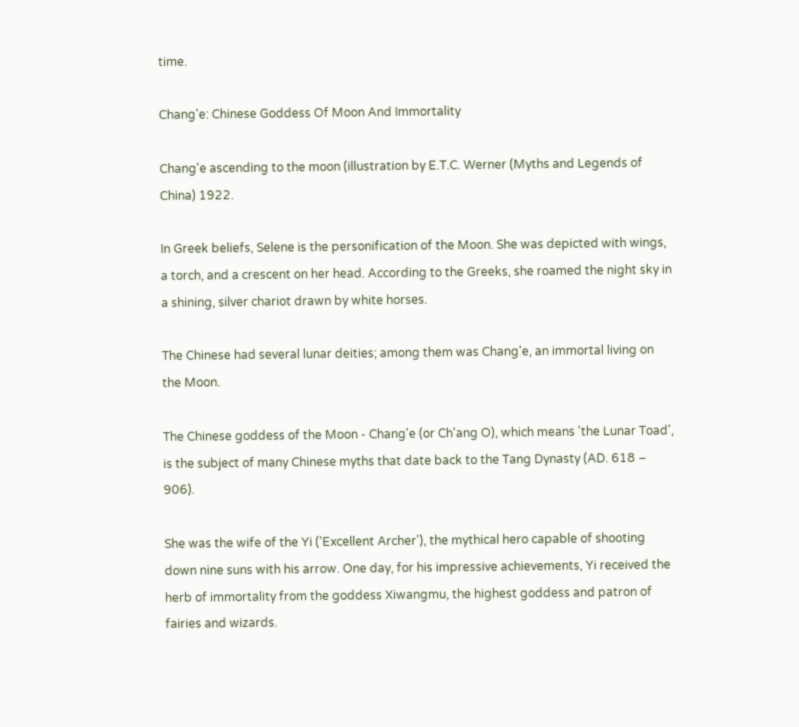time.

Chang'e: Chinese Goddess Of Moon And Immortality

Chang'e ascending to the moon (illustration by E.T.C. Werner (Myths and Legends of China) 1922.

In Greek beliefs, Selene is the personification of the Moon. She was depicted with wings, a torch, and a crescent on her head. According to the Greeks, she roamed the night sky in a shining, silver chariot drawn by white horses.

The Chinese had several lunar deities; among them was Chang'e, an immortal living on the Moon.

The Chinese goddess of the Moon - Chang'e (or Ch'ang O), which means 'the Lunar Toad', is the subject of many Chinese myths that date back to the Tang Dynasty (AD. 618 – 906).

She was the wife of the Yi ('Excellent Archer'), the mythical hero capable of shooting down nine suns with his arrow. One day, for his impressive achievements, Yi received the herb of immortality from the goddess Xiwangmu, the highest goddess and patron of fairies and wizards.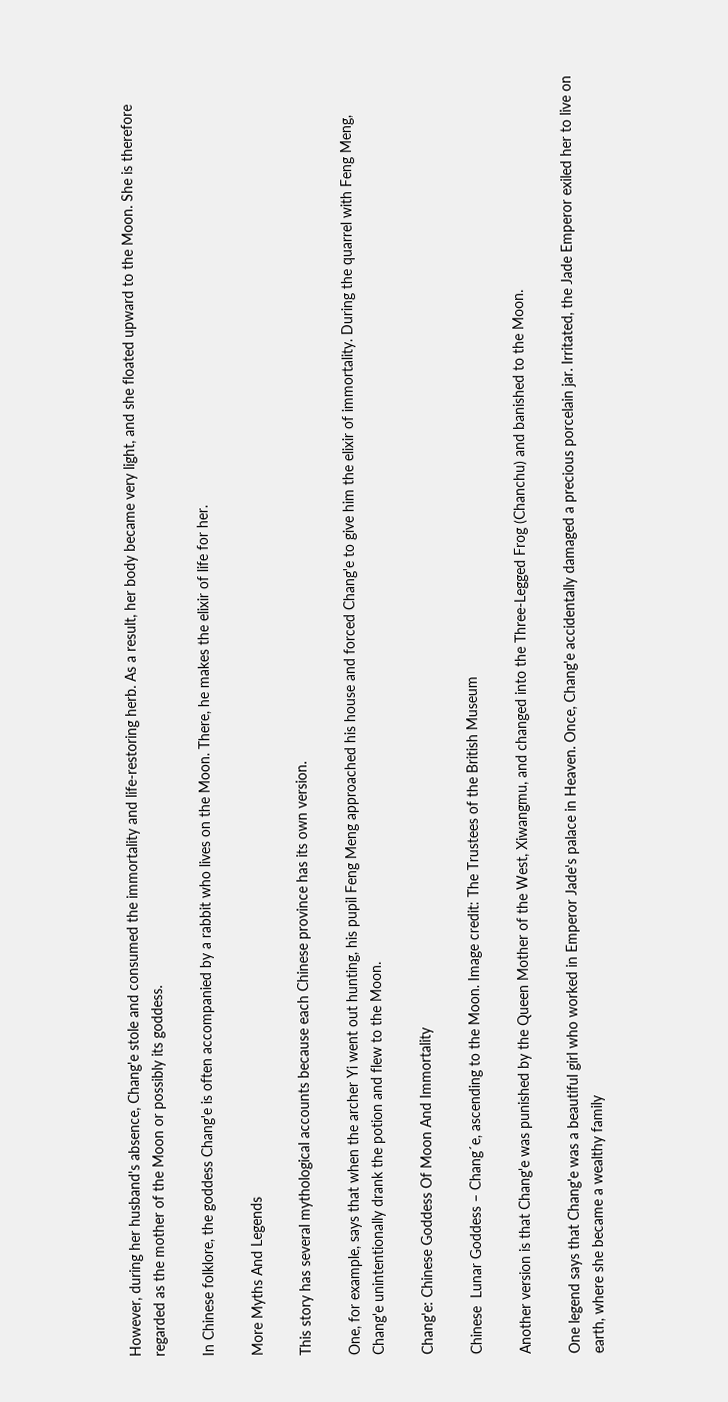However, during her husband's absence, Chang'e stole and consumed the immortality and life-restoring herb. As a result, her body became very light, and she floated upward to the Moon. She is therefore regarded as the mother of the Moon or possibly its goddess.

In Chinese folklore, the goddess Chang'e is often accompanied by a rabbit who lives on the Moon. There, he makes the elixir of life for her.

More Myths And Legends

This story has several mythological accounts because each Chinese province has its own version.

One, for example, says that when the archer Yi went out hunting, his pupil Feng Meng approached his house and forced Chang'e to give him the elixir of immortality. During the quarrel with Feng Meng, Chang'e unintentionally drank the potion and flew to the Moon.

Chang'e: Chinese Goddess Of Moon And Immortality

Chinese  Lunar Goddess – Chang´e, ascending to the Moon. Image credit: The Trustees of the British Museum

Another version is that Chang'e was punished by the Queen Mother of the West, Xiwangmu, and changed into the Three-Legged Frog (Chanchu) and banished to the Moon.

One legend says that Chang'e was a beautiful girl who worked in Emperor Jade's palace in Heaven. Once, Chang'e accidentally damaged a precious porcelain jar. Irritated, the Jade Emperor exiled her to live on earth, where she became a wealthy family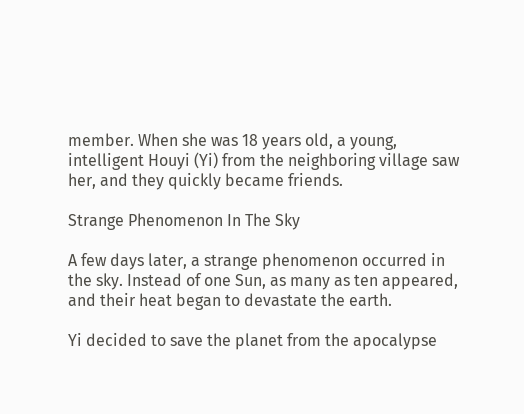member. When she was 18 years old, a young, intelligent Houyi (Yi) from the neighboring village saw her, and they quickly became friends.

Strange Phenomenon In The Sky

A few days later, a strange phenomenon occurred in the sky. Instead of one Sun, as many as ten appeared, and their heat began to devastate the earth.

Yi decided to save the planet from the apocalypse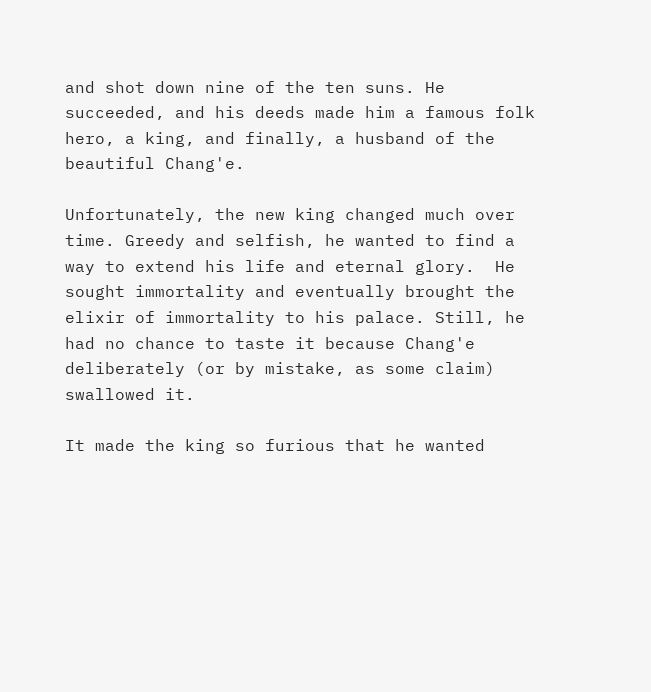and shot down nine of the ten suns. He succeeded, and his deeds made him a famous folk hero, a king, and finally, a husband of the beautiful Chang'e.

Unfortunately, the new king changed much over time. Greedy and selfish, he wanted to find a way to extend his life and eternal glory.  He sought immortality and eventually brought the elixir of immortality to his palace. Still, he had no chance to taste it because Chang'e deliberately (or by mistake, as some claim) swallowed it.

It made the king so furious that he wanted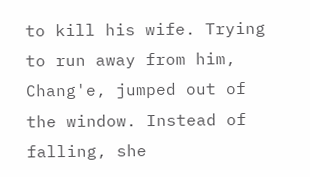to kill his wife. Trying to run away from him, Chang'e, jumped out of the window. Instead of falling, she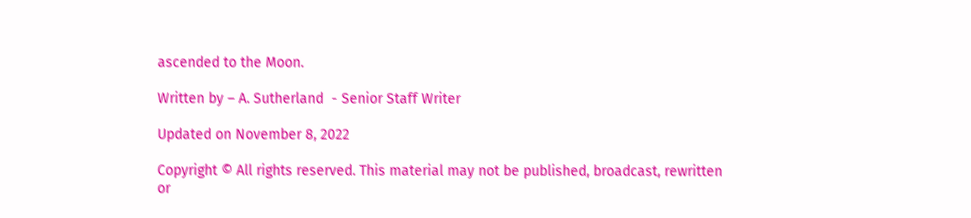ascended to the Moon.

Written by – A. Sutherland  - Senior Staff Writer

Updated on November 8, 2022

Copyright © All rights reserved. This material may not be published, broadcast, rewritten or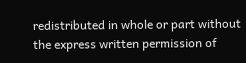redistributed in whole or part without the express written permission of